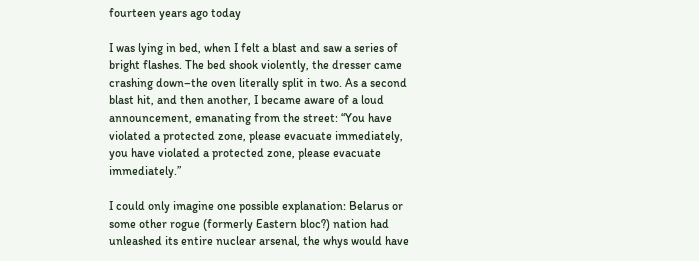fourteen years ago today

I was lying in bed, when I felt a blast and saw a series of bright flashes. The bed shook violently, the dresser came crashing down–the oven literally split in two. As a second blast hit, and then another, I became aware of a loud announcement, emanating from the street: “You have violated a protected zone, please evacuate immediately, you have violated a protected zone, please evacuate immediately.”

I could only imagine one possible explanation: Belarus or some other rogue (formerly Eastern bloc?) nation had unleashed its entire nuclear arsenal, the whys would have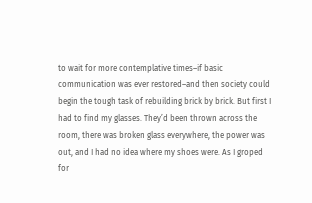to wait for more contemplative times–if basic communication was ever restored–and then society could begin the tough task of rebuilding brick by brick. But first I had to find my glasses. They’d been thrown across the room, there was broken glass everywhere, the power was out, and I had no idea where my shoes were. As I groped for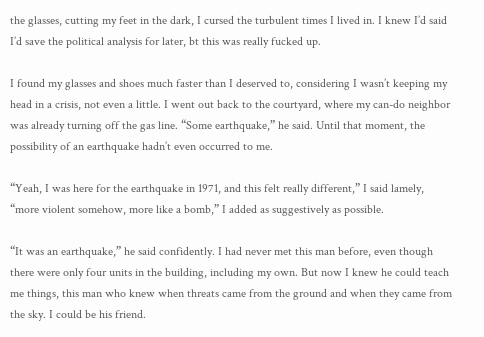the glasses, cutting my feet in the dark, I cursed the turbulent times I lived in. I knew I’d said I’d save the political analysis for later, bt this was really fucked up.

I found my glasses and shoes much faster than I deserved to, considering I wasn’t keeping my head in a crisis, not even a little. I went out back to the courtyard, where my can-do neighbor was already turning off the gas line. “Some earthquake,” he said. Until that moment, the possibility of an earthquake hadn’t even occurred to me.

“Yeah, I was here for the earthquake in 1971, and this felt really different,” I said lamely, “more violent somehow, more like a bomb,” I added as suggestively as possible.

“It was an earthquake,” he said confidently. I had never met this man before, even though there were only four units in the building, including my own. But now I knew he could teach me things, this man who knew when threats came from the ground and when they came from the sky. I could be his friend.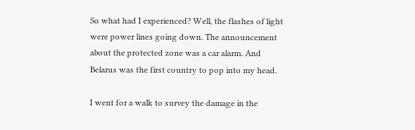So what had I experienced? Well, the flashes of light were power lines going down. The announcement about the protected zone was a car alarm. And Belarus was the first country to pop into my head.

I went for a walk to survey the damage in the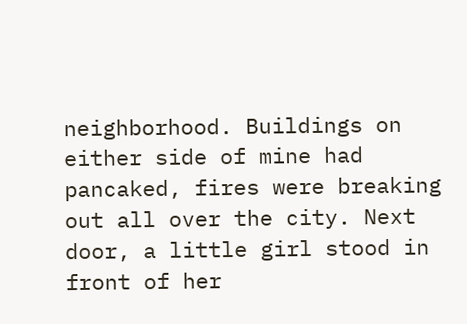neighborhood. Buildings on either side of mine had pancaked, fires were breaking out all over the city. Next door, a little girl stood in front of her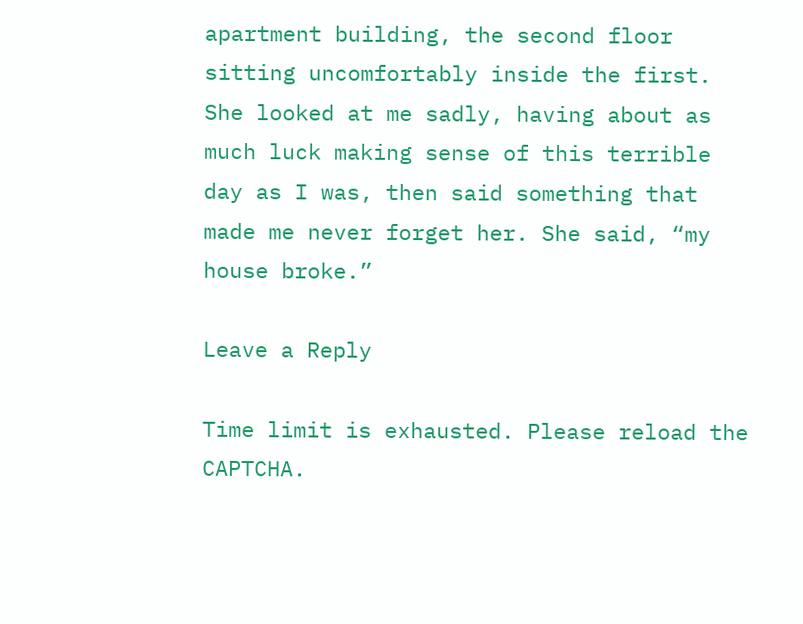apartment building, the second floor sitting uncomfortably inside the first. She looked at me sadly, having about as much luck making sense of this terrible day as I was, then said something that made me never forget her. She said, “my house broke.”

Leave a Reply

Time limit is exhausted. Please reload the CAPTCHA.